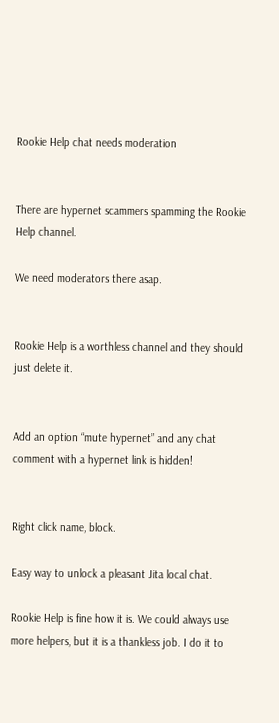Rookie Help chat needs moderation


There are hypernet scammers spamming the Rookie Help channel.

We need moderators there asap.


Rookie Help is a worthless channel and they should just delete it.


Add an option “mute hypernet” and any chat comment with a hypernet link is hidden!


Right click name, block.

Easy way to unlock a pleasant Jita local chat.

Rookie Help is fine how it is. We could always use more helpers, but it is a thankless job. I do it to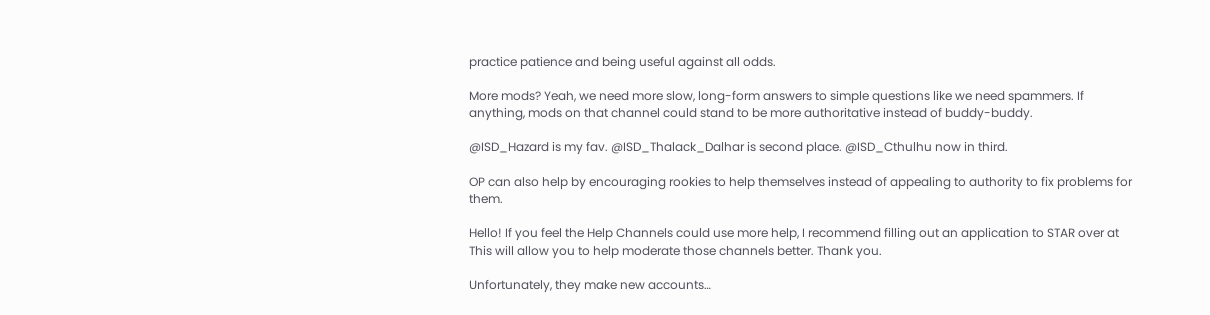practice patience and being useful against all odds.

More mods? Yeah, we need more slow, long-form answers to simple questions like we need spammers. If anything, mods on that channel could stand to be more authoritative instead of buddy-buddy.

@ISD_Hazard is my fav. @ISD_Thalack_Dalhar is second place. @ISD_Cthulhu now in third.

OP can also help by encouraging rookies to help themselves instead of appealing to authority to fix problems for them.

Hello! If you feel the Help Channels could use more help, I recommend filling out an application to STAR over at This will allow you to help moderate those channels better. Thank you.

Unfortunately, they make new accounts…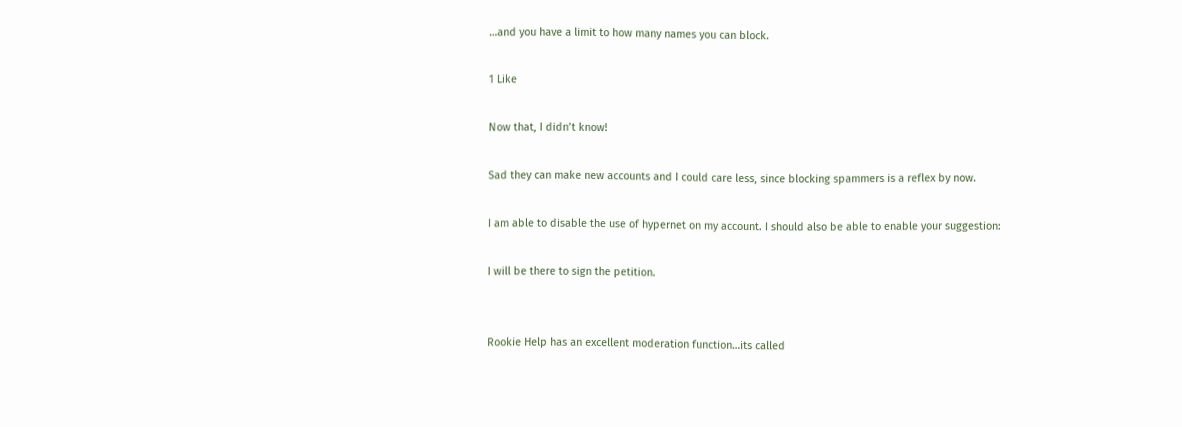…and you have a limit to how many names you can block.

1 Like

Now that, I didn’t know!

Sad they can make new accounts and I could care less, since blocking spammers is a reflex by now.

I am able to disable the use of hypernet on my account. I should also be able to enable your suggestion:

I will be there to sign the petition.


Rookie Help has an excellent moderation function…its called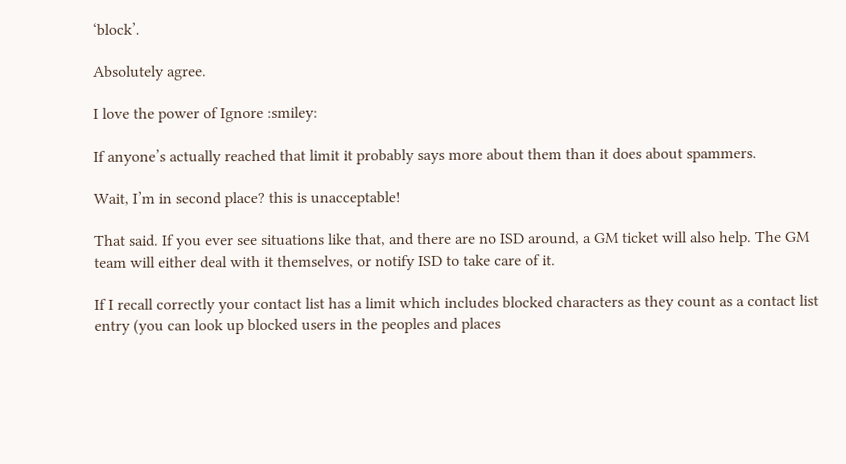‘block’.

Absolutely agree.

I love the power of Ignore :smiley:

If anyone’s actually reached that limit it probably says more about them than it does about spammers.

Wait, I’m in second place? this is unacceptable!

That said. If you ever see situations like that, and there are no ISD around, a GM ticket will also help. The GM team will either deal with it themselves, or notify ISD to take care of it.

If I recall correctly your contact list has a limit which includes blocked characters as they count as a contact list entry (you can look up blocked users in the peoples and places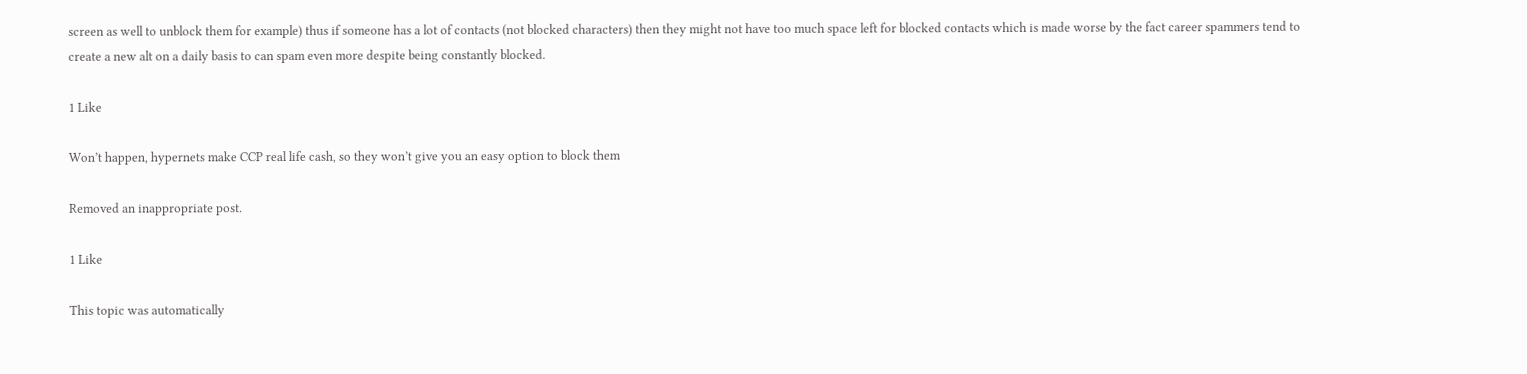screen as well to unblock them for example) thus if someone has a lot of contacts (not blocked characters) then they might not have too much space left for blocked contacts which is made worse by the fact career spammers tend to create a new alt on a daily basis to can spam even more despite being constantly blocked.

1 Like

Won’t happen, hypernets make CCP real life cash, so they won’t give you an easy option to block them

Removed an inappropriate post.

1 Like

This topic was automatically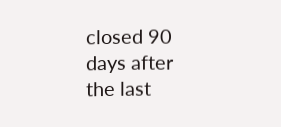closed 90 days after the last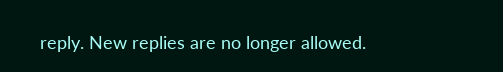reply. New replies are no longer allowed.